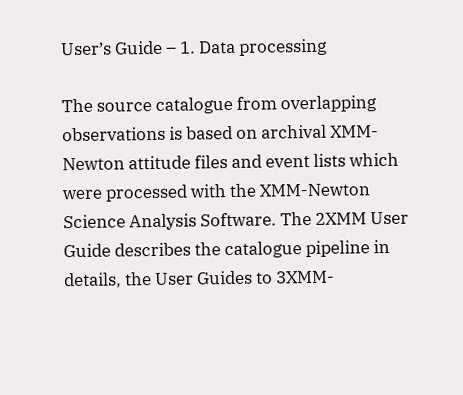User’s Guide – 1. Data processing

The source catalogue from overlapping observations is based on archival XMM-Newton attitude files and event lists which were processed with the XMM-Newton Science Analysis Software. The 2XMM User Guide describes the catalogue pipeline in details, the User Guides to 3XMM-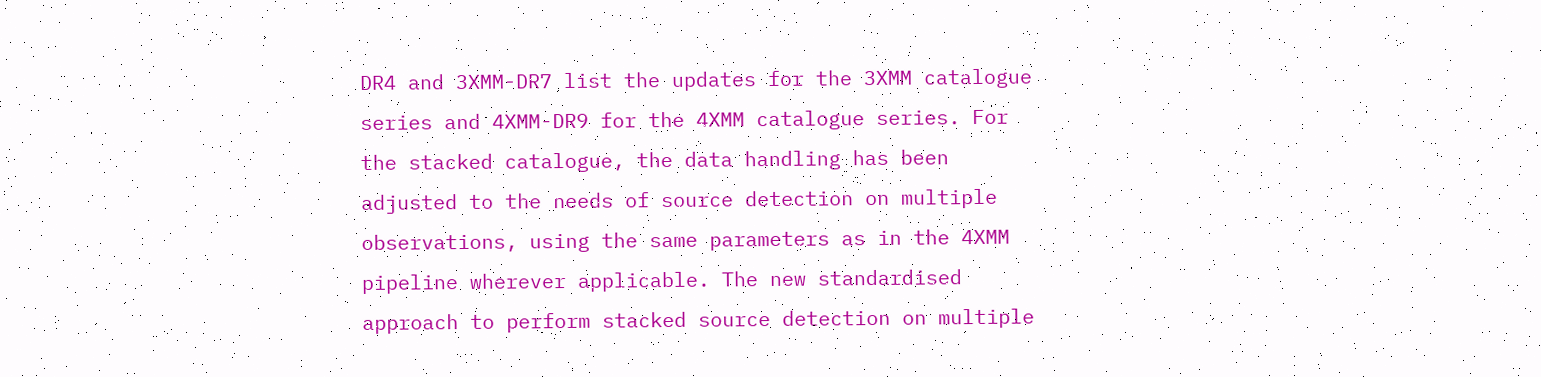DR4 and 3XMM-DR7 list the updates for the 3XMM catalogue series and 4XMM-DR9 for the 4XMM catalogue series. For the stacked catalogue, the data handling has been adjusted to the needs of source detection on multiple observations, using the same parameters as in the 4XMM pipeline wherever applicable. The new standardised approach to perform stacked source detection on multiple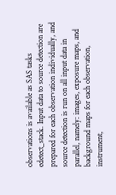observations is available as SAS tasks edetect_stack. Input data to source detection are prepared for each observation individually, and source detection is run on all input data in parallel, namely: images, exposure maps, and background maps for each observation, instrument,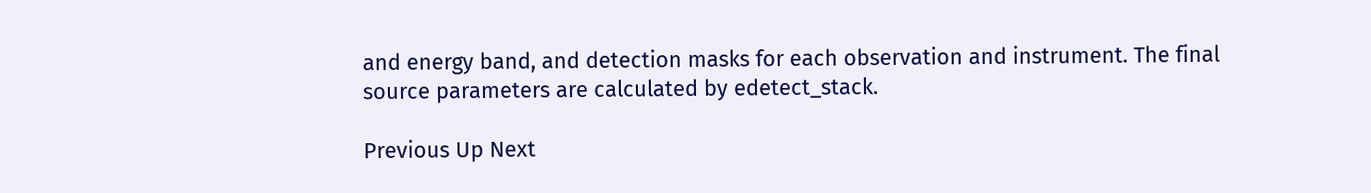and energy band, and detection masks for each observation and instrument. The final source parameters are calculated by edetect_stack.

Previous Up Next